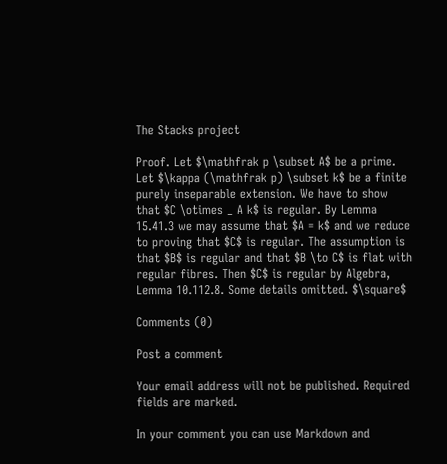The Stacks project

Proof. Let $\mathfrak p \subset A$ be a prime. Let $\kappa (\mathfrak p) \subset k$ be a finite purely inseparable extension. We have to show that $C \otimes _ A k$ is regular. By Lemma 15.41.3 we may assume that $A = k$ and we reduce to proving that $C$ is regular. The assumption is that $B$ is regular and that $B \to C$ is flat with regular fibres. Then $C$ is regular by Algebra, Lemma 10.112.8. Some details omitted. $\square$

Comments (0)

Post a comment

Your email address will not be published. Required fields are marked.

In your comment you can use Markdown and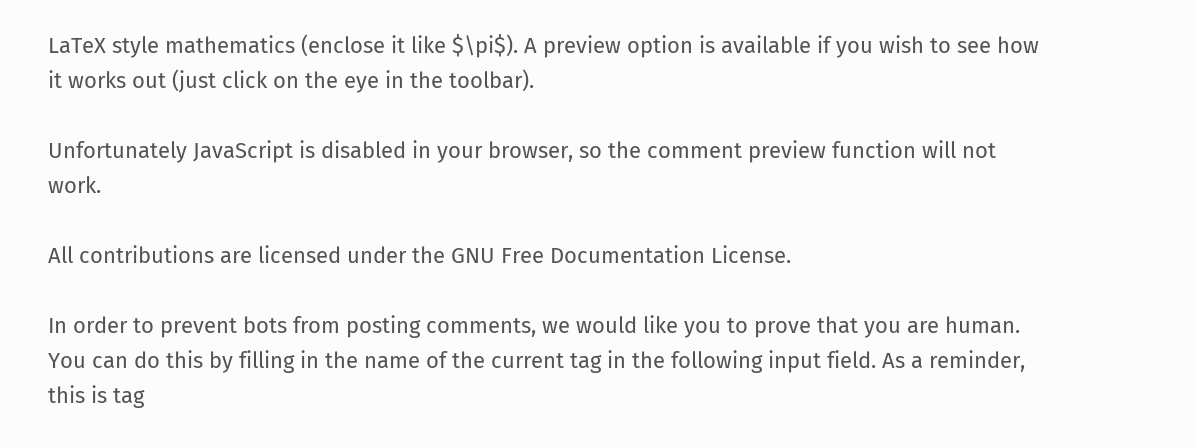LaTeX style mathematics (enclose it like $\pi$). A preview option is available if you wish to see how it works out (just click on the eye in the toolbar).

Unfortunately JavaScript is disabled in your browser, so the comment preview function will not work.

All contributions are licensed under the GNU Free Documentation License.

In order to prevent bots from posting comments, we would like you to prove that you are human. You can do this by filling in the name of the current tag in the following input field. As a reminder, this is tag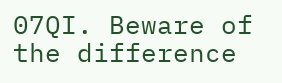07QI. Beware of the difference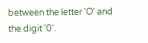between the letter 'O' and the digit '0'.